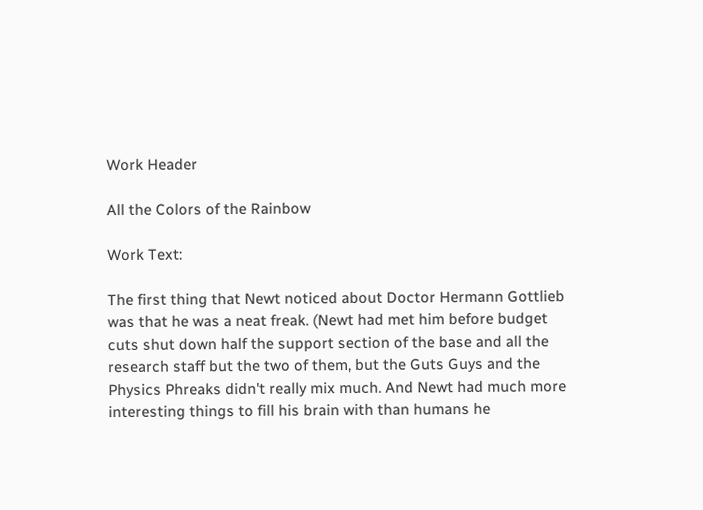Work Header

All the Colors of the Rainbow

Work Text:

The first thing that Newt noticed about Doctor Hermann Gottlieb was that he was a neat freak. (Newt had met him before budget cuts shut down half the support section of the base and all the research staff but the two of them, but the Guts Guys and the Physics Phreaks didn't really mix much. And Newt had much more interesting things to fill his brain with than humans he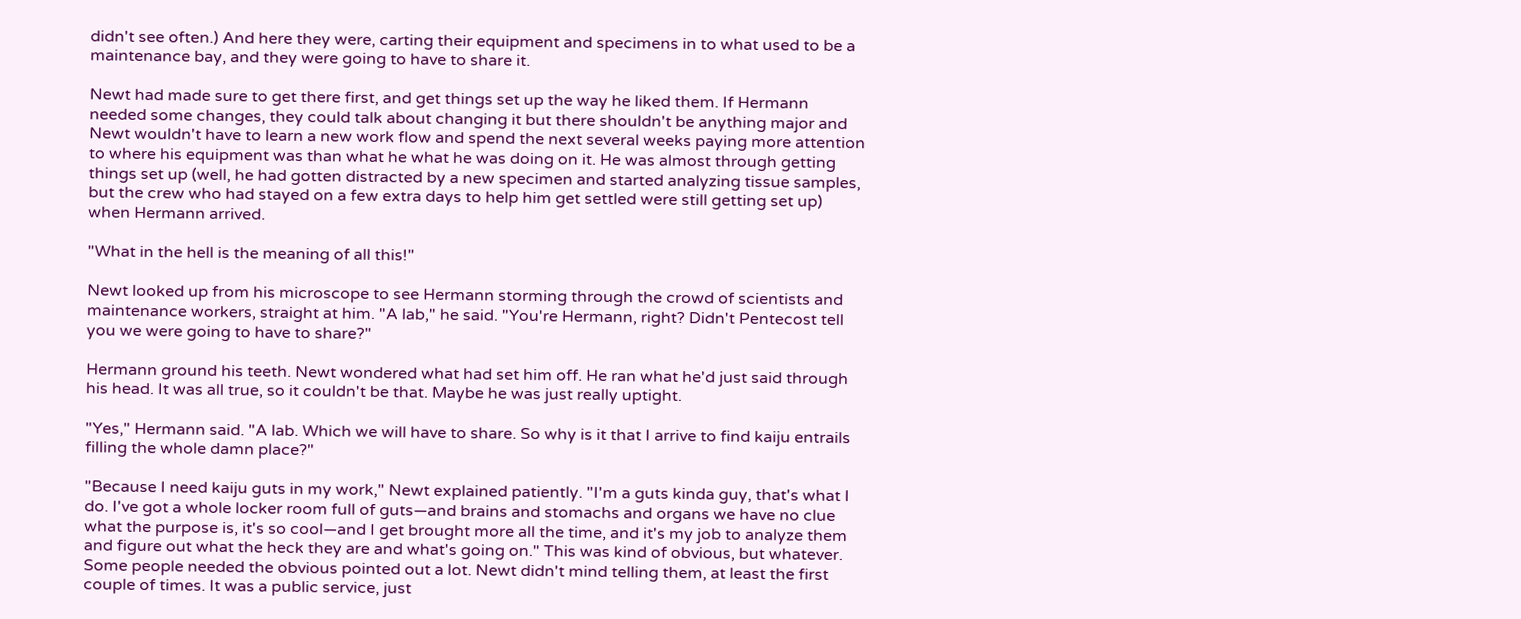didn't see often.) And here they were, carting their equipment and specimens in to what used to be a maintenance bay, and they were going to have to share it.

Newt had made sure to get there first, and get things set up the way he liked them. If Hermann needed some changes, they could talk about changing it but there shouldn't be anything major and Newt wouldn't have to learn a new work flow and spend the next several weeks paying more attention to where his equipment was than what he what he was doing on it. He was almost through getting things set up (well, he had gotten distracted by a new specimen and started analyzing tissue samples, but the crew who had stayed on a few extra days to help him get settled were still getting set up) when Hermann arrived.

"What in the hell is the meaning of all this!"

Newt looked up from his microscope to see Hermann storming through the crowd of scientists and maintenance workers, straight at him. "A lab," he said. "You're Hermann, right? Didn't Pentecost tell you we were going to have to share?"

Hermann ground his teeth. Newt wondered what had set him off. He ran what he'd just said through his head. It was all true, so it couldn't be that. Maybe he was just really uptight.

"Yes," Hermann said. "A lab. Which we will have to share. So why is it that I arrive to find kaiju entrails filling the whole damn place?"

"Because I need kaiju guts in my work," Newt explained patiently. "I'm a guts kinda guy, that's what I do. I've got a whole locker room full of guts—and brains and stomachs and organs we have no clue what the purpose is, it's so cool—and I get brought more all the time, and it's my job to analyze them and figure out what the heck they are and what's going on." This was kind of obvious, but whatever. Some people needed the obvious pointed out a lot. Newt didn't mind telling them, at least the first couple of times. It was a public service, just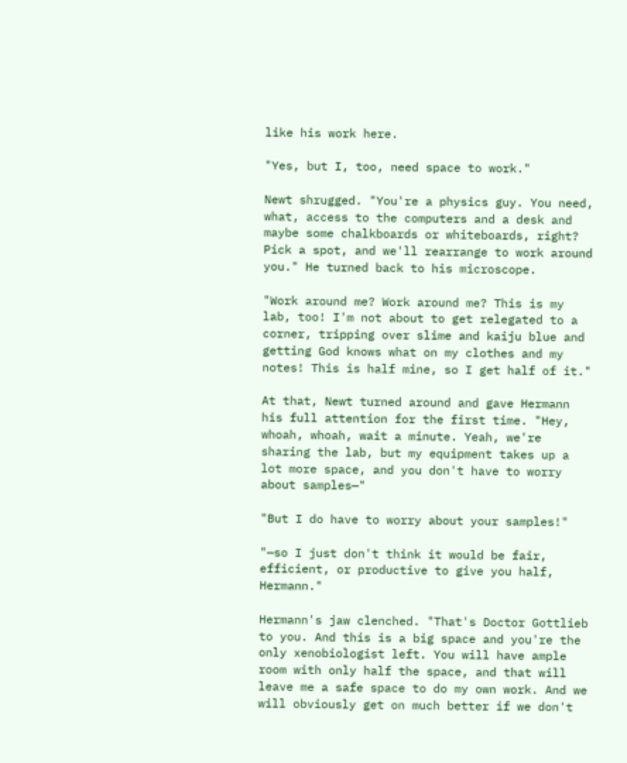like his work here.

"Yes, but I, too, need space to work."

Newt shrugged. "You're a physics guy. You need, what, access to the computers and a desk and maybe some chalkboards or whiteboards, right? Pick a spot, and we'll rearrange to work around you." He turned back to his microscope.

"Work around me? Work around me? This is my lab, too! I'm not about to get relegated to a corner, tripping over slime and kaiju blue and getting God knows what on my clothes and my notes! This is half mine, so I get half of it."

At that, Newt turned around and gave Hermann his full attention for the first time. "Hey, whoah, whoah, wait a minute. Yeah, we're sharing the lab, but my equipment takes up a lot more space, and you don't have to worry about samples—"

"But I do have to worry about your samples!"

"—so I just don't think it would be fair, efficient, or productive to give you half, Hermann."

Hermann's jaw clenched. "That's Doctor Gottlieb to you. And this is a big space and you're the only xenobiologist left. You will have ample room with only half the space, and that will leave me a safe space to do my own work. And we will obviously get on much better if we don't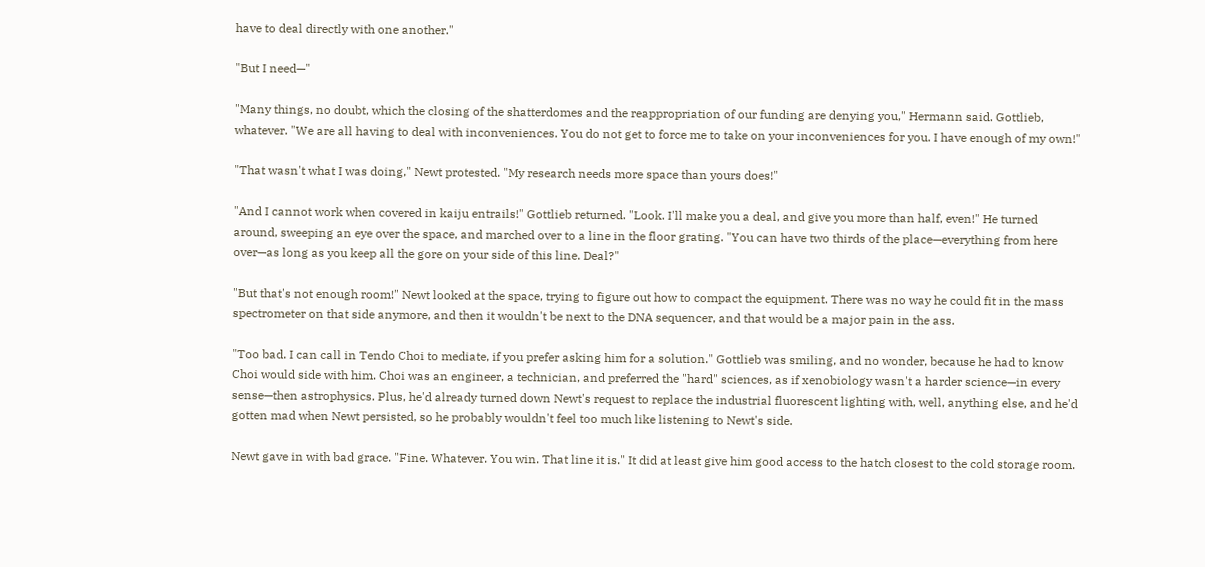have to deal directly with one another."

"But I need—"

"Many things, no doubt, which the closing of the shatterdomes and the reappropriation of our funding are denying you," Hermann said. Gottlieb, whatever. "We are all having to deal with inconveniences. You do not get to force me to take on your inconveniences for you. I have enough of my own!"

"That wasn't what I was doing," Newt protested. "My research needs more space than yours does!"

"And I cannot work when covered in kaiju entrails!" Gottlieb returned. "Look. I'll make you a deal, and give you more than half, even!" He turned around, sweeping an eye over the space, and marched over to a line in the floor grating. "You can have two thirds of the place—everything from here over—as long as you keep all the gore on your side of this line. Deal?"

"But that's not enough room!" Newt looked at the space, trying to figure out how to compact the equipment. There was no way he could fit in the mass spectrometer on that side anymore, and then it wouldn't be next to the DNA sequencer, and that would be a major pain in the ass.

"Too bad. I can call in Tendo Choi to mediate, if you prefer asking him for a solution." Gottlieb was smiling, and no wonder, because he had to know Choi would side with him. Choi was an engineer, a technician, and preferred the "hard" sciences, as if xenobiology wasn't a harder science—in every sense—then astrophysics. Plus, he'd already turned down Newt's request to replace the industrial fluorescent lighting with, well, anything else, and he'd gotten mad when Newt persisted, so he probably wouldn't feel too much like listening to Newt's side.

Newt gave in with bad grace. "Fine. Whatever. You win. That line it is." It did at least give him good access to the hatch closest to the cold storage room.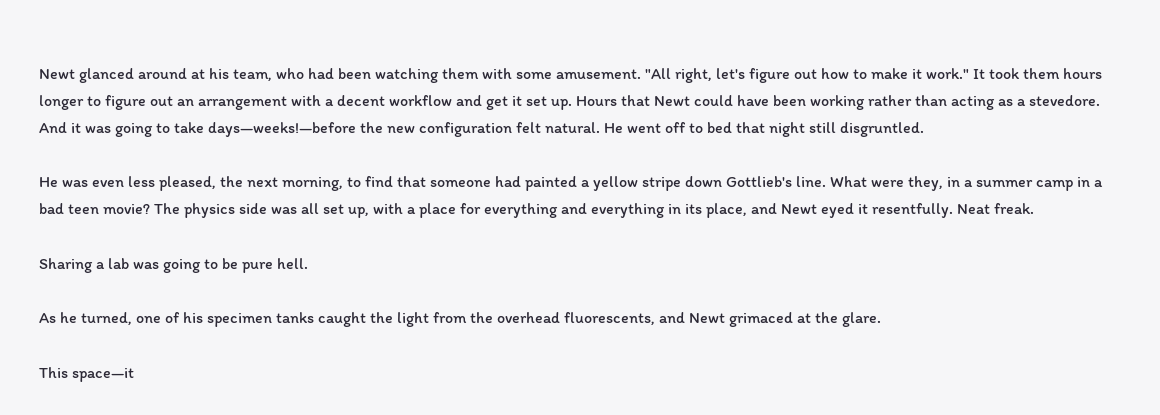Newt glanced around at his team, who had been watching them with some amusement. "All right, let's figure out how to make it work." It took them hours longer to figure out an arrangement with a decent workflow and get it set up. Hours that Newt could have been working rather than acting as a stevedore. And it was going to take days—weeks!—before the new configuration felt natural. He went off to bed that night still disgruntled.

He was even less pleased, the next morning, to find that someone had painted a yellow stripe down Gottlieb's line. What were they, in a summer camp in a bad teen movie? The physics side was all set up, with a place for everything and everything in its place, and Newt eyed it resentfully. Neat freak.

Sharing a lab was going to be pure hell.

As he turned, one of his specimen tanks caught the light from the overhead fluorescents, and Newt grimaced at the glare.

This space—it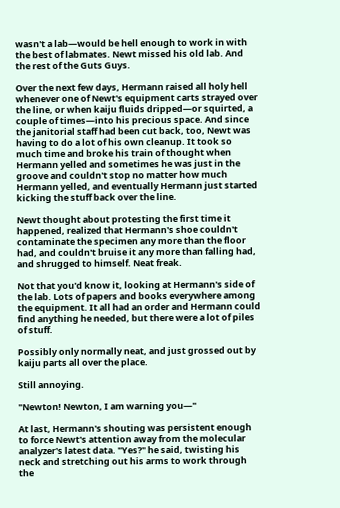wasn't a lab—would be hell enough to work in with the best of labmates. Newt missed his old lab. And the rest of the Guts Guys.

Over the next few days, Hermann raised all holy hell whenever one of Newt's equipment carts strayed over the line, or when kaiju fluids dripped—or squirted, a couple of times—into his precious space. And since the janitorial staff had been cut back, too, Newt was having to do a lot of his own cleanup. It took so much time and broke his train of thought when Hermann yelled and sometimes he was just in the groove and couldn't stop no matter how much Hermann yelled, and eventually Hermann just started kicking the stuff back over the line.

Newt thought about protesting the first time it happened, realized that Hermann's shoe couldn't contaminate the specimen any more than the floor had, and couldn't bruise it any more than falling had, and shrugged to himself. Neat freak.

Not that you'd know it, looking at Hermann's side of the lab. Lots of papers and books everywhere among the equipment. It all had an order and Hermann could find anything he needed, but there were a lot of piles of stuff.

Possibly only normally neat, and just grossed out by kaiju parts all over the place.

Still annoying.

"Newton! Newton, I am warning you—"

At last, Hermann's shouting was persistent enough to force Newt's attention away from the molecular analyzer's latest data. "Yes?" he said, twisting his neck and stretching out his arms to work through the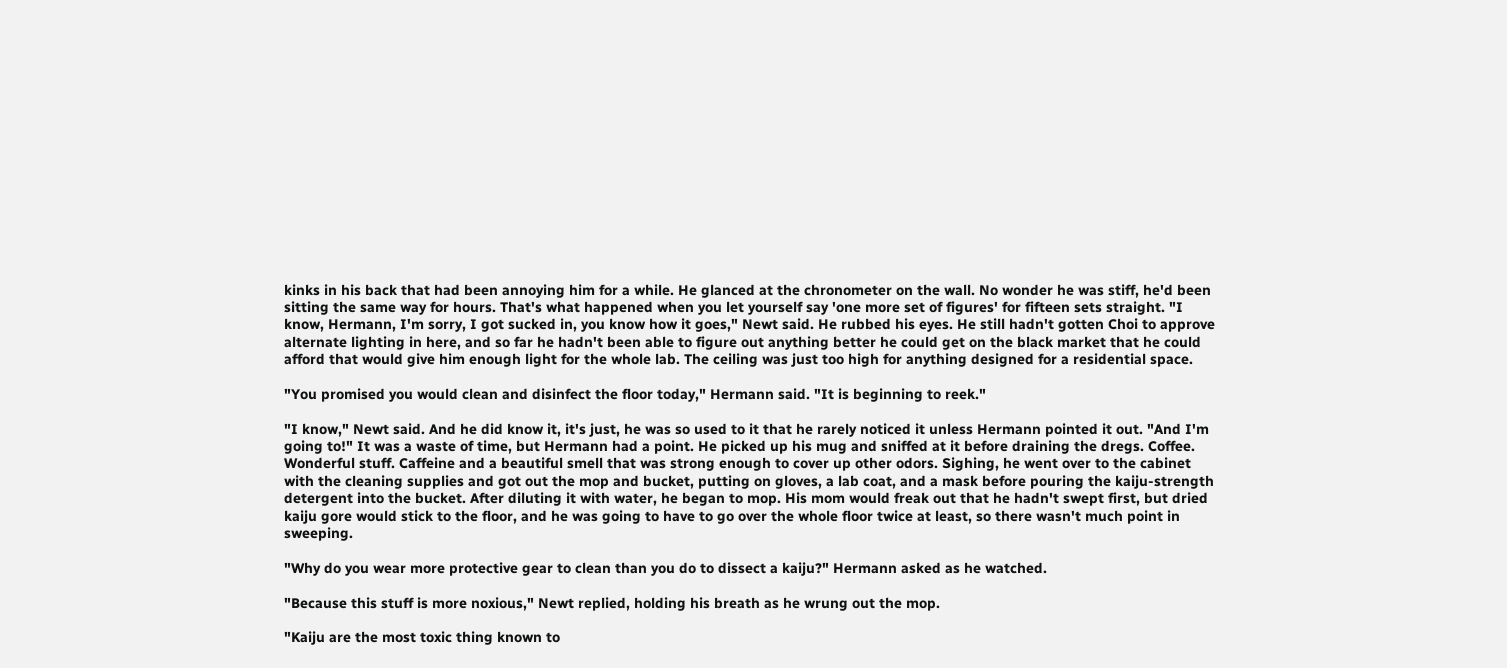kinks in his back that had been annoying him for a while. He glanced at the chronometer on the wall. No wonder he was stiff, he'd been sitting the same way for hours. That's what happened when you let yourself say 'one more set of figures' for fifteen sets straight. "I know, Hermann, I'm sorry, I got sucked in, you know how it goes," Newt said. He rubbed his eyes. He still hadn't gotten Choi to approve alternate lighting in here, and so far he hadn't been able to figure out anything better he could get on the black market that he could afford that would give him enough light for the whole lab. The ceiling was just too high for anything designed for a residential space.

"You promised you would clean and disinfect the floor today," Hermann said. "It is beginning to reek."

"I know," Newt said. And he did know it, it's just, he was so used to it that he rarely noticed it unless Hermann pointed it out. "And I'm going to!" It was a waste of time, but Hermann had a point. He picked up his mug and sniffed at it before draining the dregs. Coffee. Wonderful stuff. Caffeine and a beautiful smell that was strong enough to cover up other odors. Sighing, he went over to the cabinet with the cleaning supplies and got out the mop and bucket, putting on gloves, a lab coat, and a mask before pouring the kaiju-strength detergent into the bucket. After diluting it with water, he began to mop. His mom would freak out that he hadn't swept first, but dried kaiju gore would stick to the floor, and he was going to have to go over the whole floor twice at least, so there wasn't much point in sweeping.

"Why do you wear more protective gear to clean than you do to dissect a kaiju?" Hermann asked as he watched.

"Because this stuff is more noxious," Newt replied, holding his breath as he wrung out the mop.

"Kaiju are the most toxic thing known to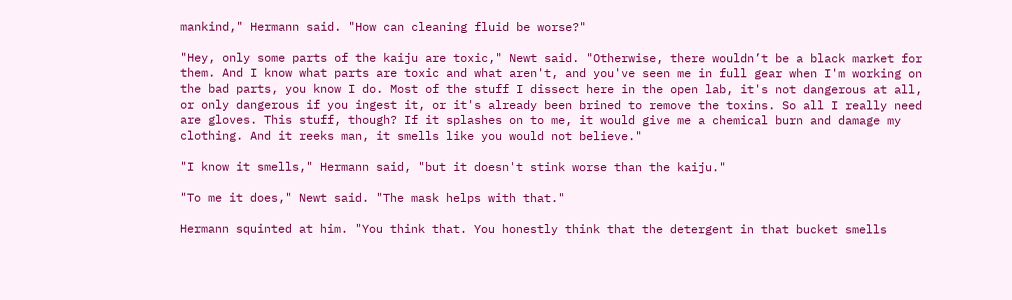mankind," Hermann said. "How can cleaning fluid be worse?"

"Hey, only some parts of the kaiju are toxic," Newt said. "Otherwise, there wouldn’t be a black market for them. And I know what parts are toxic and what aren't, and you've seen me in full gear when I'm working on the bad parts, you know I do. Most of the stuff I dissect here in the open lab, it's not dangerous at all, or only dangerous if you ingest it, or it's already been brined to remove the toxins. So all I really need are gloves. This stuff, though? If it splashes on to me, it would give me a chemical burn and damage my clothing. And it reeks man, it smells like you would not believe."

"I know it smells," Hermann said, "but it doesn't stink worse than the kaiju."

"To me it does," Newt said. "The mask helps with that."

Hermann squinted at him. "You think that. You honestly think that the detergent in that bucket smells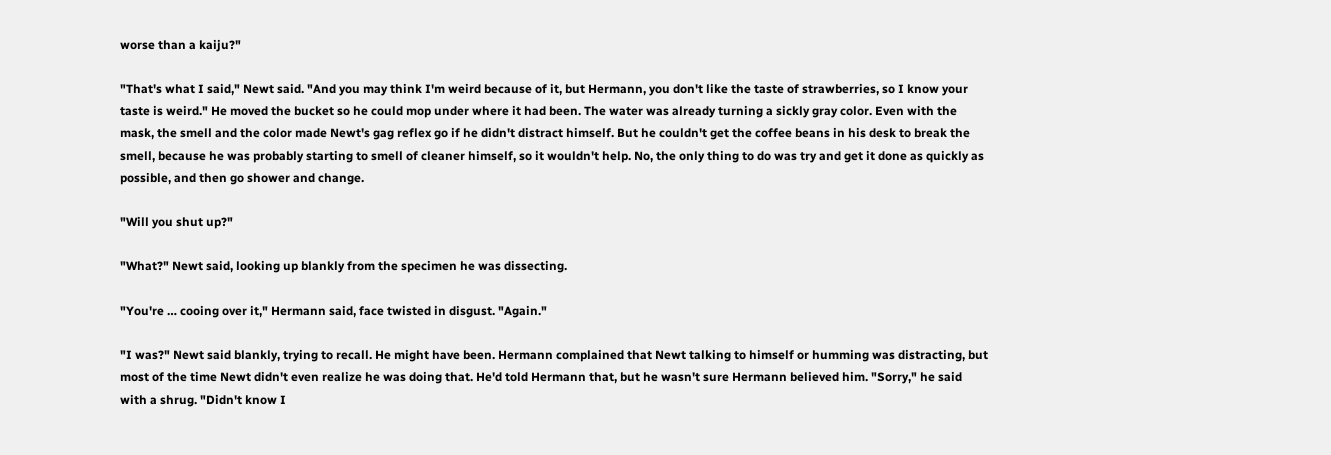worse than a kaiju?"

"That's what I said," Newt said. "And you may think I'm weird because of it, but Hermann, you don't like the taste of strawberries, so I know your taste is weird." He moved the bucket so he could mop under where it had been. The water was already turning a sickly gray color. Even with the mask, the smell and the color made Newt's gag reflex go if he didn't distract himself. But he couldn't get the coffee beans in his desk to break the smell, because he was probably starting to smell of cleaner himself, so it wouldn't help. No, the only thing to do was try and get it done as quickly as possible, and then go shower and change.

"Will you shut up?"

"What?" Newt said, looking up blankly from the specimen he was dissecting.

"You're … cooing over it," Hermann said, face twisted in disgust. "Again."

"I was?" Newt said blankly, trying to recall. He might have been. Hermann complained that Newt talking to himself or humming was distracting, but most of the time Newt didn't even realize he was doing that. He'd told Hermann that, but he wasn't sure Hermann believed him. "Sorry," he said with a shrug. "Didn't know I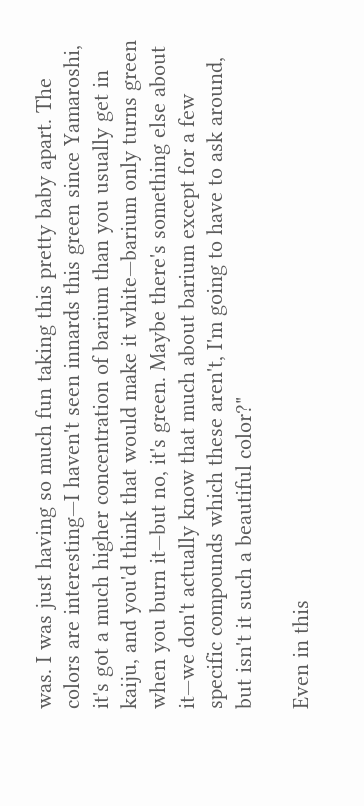was. I was just having so much fun taking this pretty baby apart. The colors are interesting—I haven't seen innards this green since Yamaroshi, it's got a much higher concentration of barium than you usually get in kaiju, and you'd think that would make it white—barium only turns green when you burn it—but no, it's green. Maybe there's something else about it—we don't actually know that much about barium except for a few specific compounds which these aren't, I'm going to have to ask around, but isn't it such a beautiful color?"

Even in this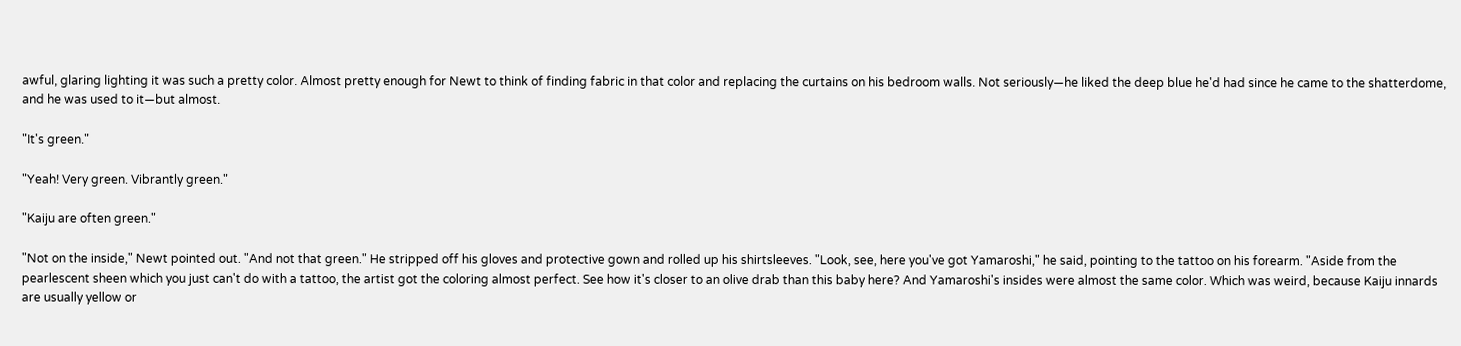awful, glaring lighting it was such a pretty color. Almost pretty enough for Newt to think of finding fabric in that color and replacing the curtains on his bedroom walls. Not seriously—he liked the deep blue he'd had since he came to the shatterdome, and he was used to it—but almost.

"It's green."

"Yeah! Very green. Vibrantly green."

"Kaiju are often green."

"Not on the inside," Newt pointed out. "And not that green." He stripped off his gloves and protective gown and rolled up his shirtsleeves. "Look, see, here you've got Yamaroshi," he said, pointing to the tattoo on his forearm. "Aside from the pearlescent sheen which you just can't do with a tattoo, the artist got the coloring almost perfect. See how it's closer to an olive drab than this baby here? And Yamaroshi's insides were almost the same color. Which was weird, because Kaiju innards are usually yellow or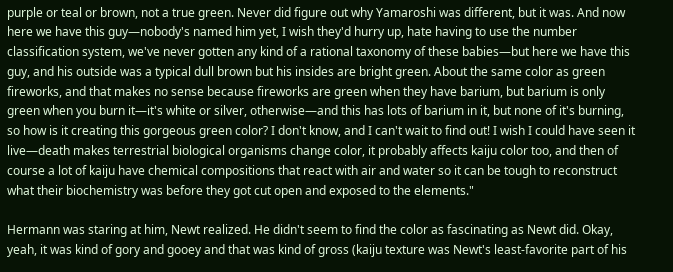purple or teal or brown, not a true green. Never did figure out why Yamaroshi was different, but it was. And now here we have this guy—nobody's named him yet, I wish they'd hurry up, hate having to use the number classification system, we've never gotten any kind of a rational taxonomy of these babies—but here we have this guy, and his outside was a typical dull brown but his insides are bright green. About the same color as green fireworks, and that makes no sense because fireworks are green when they have barium, but barium is only green when you burn it—it's white or silver, otherwise—and this has lots of barium in it, but none of it's burning, so how is it creating this gorgeous green color? I don't know, and I can't wait to find out! I wish I could have seen it live—death makes terrestrial biological organisms change color, it probably affects kaiju color too, and then of course a lot of kaiju have chemical compositions that react with air and water so it can be tough to reconstruct what their biochemistry was before they got cut open and exposed to the elements."

Hermann was staring at him, Newt realized. He didn't seem to find the color as fascinating as Newt did. Okay, yeah, it was kind of gory and gooey and that was kind of gross (kaiju texture was Newt's least-favorite part of his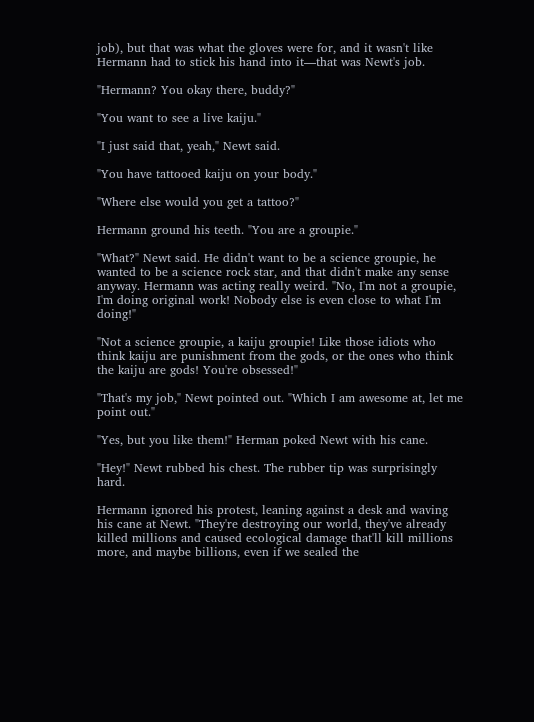job), but that was what the gloves were for, and it wasn't like Hermann had to stick his hand into it—that was Newt's job.

"Hermann? You okay there, buddy?"

"You want to see a live kaiju."

"I just said that, yeah," Newt said.

"You have tattooed kaiju on your body."

"Where else would you get a tattoo?"

Hermann ground his teeth. "You are a groupie."

"What?" Newt said. He didn't want to be a science groupie, he wanted to be a science rock star, and that didn't make any sense anyway. Hermann was acting really weird. "No, I'm not a groupie, I'm doing original work! Nobody else is even close to what I'm doing!"

"Not a science groupie, a kaiju groupie! Like those idiots who think kaiju are punishment from the gods, or the ones who think the kaiju are gods! You're obsessed!"

"That's my job," Newt pointed out. "Which I am awesome at, let me point out."

"Yes, but you like them!" Herman poked Newt with his cane.

"Hey!" Newt rubbed his chest. The rubber tip was surprisingly hard.

Hermann ignored his protest, leaning against a desk and waving his cane at Newt. "They're destroying our world, they've already killed millions and caused ecological damage that'll kill millions more, and maybe billions, even if we sealed the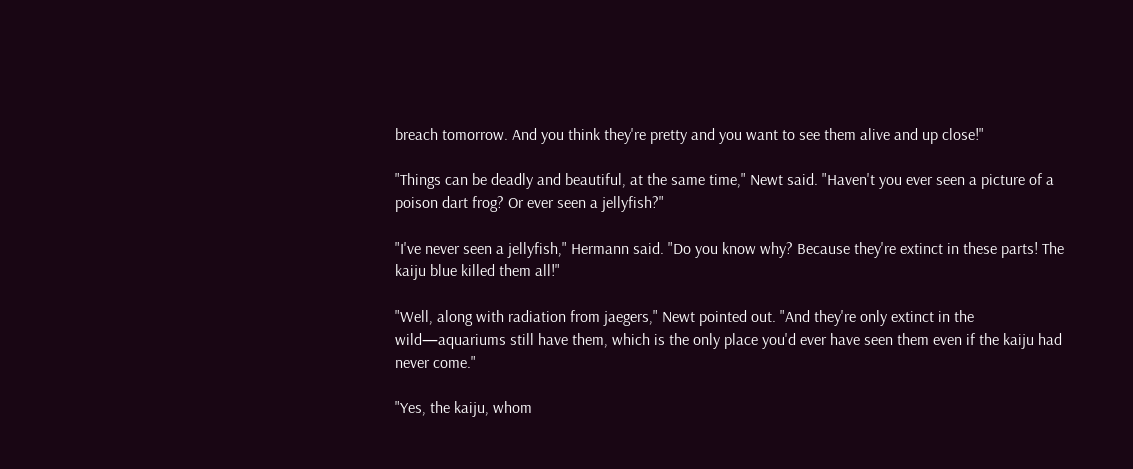breach tomorrow. And you think they're pretty and you want to see them alive and up close!"

"Things can be deadly and beautiful, at the same time," Newt said. "Haven't you ever seen a picture of a poison dart frog? Or ever seen a jellyfish?"

"I've never seen a jellyfish," Hermann said. "Do you know why? Because they're extinct in these parts! The kaiju blue killed them all!"

"Well, along with radiation from jaegers," Newt pointed out. "And they're only extinct in the wild—aquariums still have them, which is the only place you'd ever have seen them even if the kaiju had never come."

"Yes, the kaiju, whom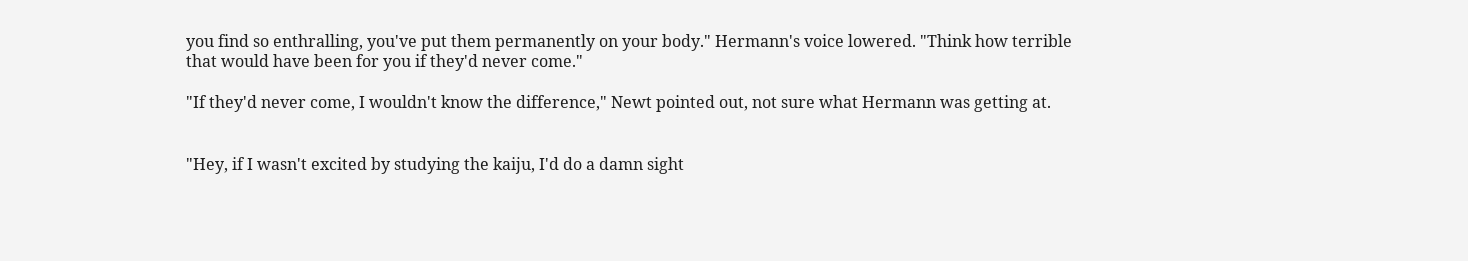you find so enthralling, you've put them permanently on your body." Hermann's voice lowered. "Think how terrible that would have been for you if they'd never come."

"If they'd never come, I wouldn't know the difference," Newt pointed out, not sure what Hermann was getting at.


"Hey, if I wasn't excited by studying the kaiju, I'd do a damn sight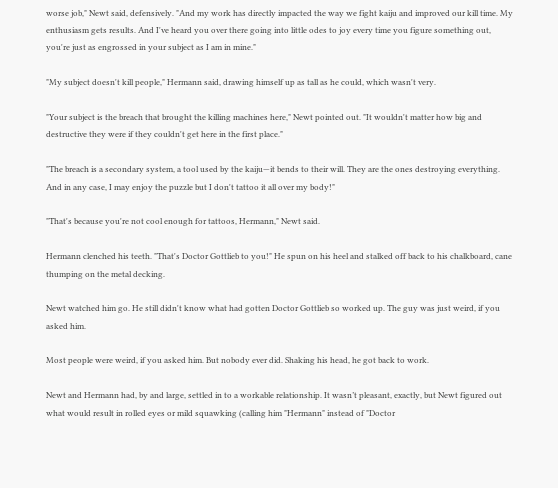worse job," Newt said, defensively. "And my work has directly impacted the way we fight kaiju and improved our kill time. My enthusiasm gets results. And I've heard you over there going into little odes to joy every time you figure something out, you're just as engrossed in your subject as I am in mine."

"My subject doesn't kill people," Hermann said, drawing himself up as tall as he could, which wasn't very.

"Your subject is the breach that brought the killing machines here," Newt pointed out. "It wouldn't matter how big and destructive they were if they couldn't get here in the first place."

"The breach is a secondary system, a tool used by the kaiju—it bends to their will. They are the ones destroying everything. And in any case, I may enjoy the puzzle but I don't tattoo it all over my body!"

"That's because you're not cool enough for tattoos, Hermann," Newt said.

Hermann clenched his teeth. "That's Doctor Gottlieb to you!" He spun on his heel and stalked off back to his chalkboard, cane thumping on the metal decking.

Newt watched him go. He still didn't know what had gotten Doctor Gottlieb so worked up. The guy was just weird, if you asked him.

Most people were weird, if you asked him. But nobody ever did. Shaking his head, he got back to work.

Newt and Hermann had, by and large, settled in to a workable relationship. It wasn’t pleasant, exactly, but Newt figured out what would result in rolled eyes or mild squawking (calling him "Hermann" instead of "Doctor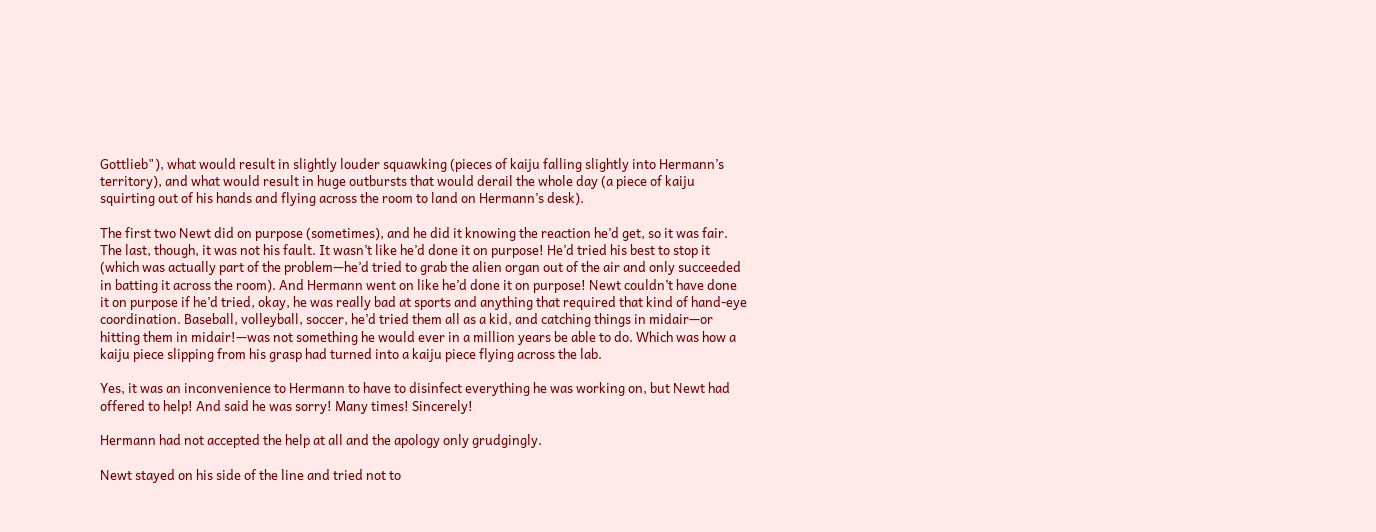Gottlieb"), what would result in slightly louder squawking (pieces of kaiju falling slightly into Hermann’s territory), and what would result in huge outbursts that would derail the whole day (a piece of kaiju squirting out of his hands and flying across the room to land on Hermann’s desk).

The first two Newt did on purpose (sometimes), and he did it knowing the reaction he’d get, so it was fair. The last, though, it was not his fault. It wasn’t like he’d done it on purpose! He’d tried his best to stop it (which was actually part of the problem—he’d tried to grab the alien organ out of the air and only succeeded in batting it across the room). And Hermann went on like he’d done it on purpose! Newt couldn’t have done it on purpose if he’d tried, okay, he was really bad at sports and anything that required that kind of hand-eye coordination. Baseball, volleyball, soccer, he’d tried them all as a kid, and catching things in midair—or hitting them in midair!—was not something he would ever in a million years be able to do. Which was how a kaiju piece slipping from his grasp had turned into a kaiju piece flying across the lab.

Yes, it was an inconvenience to Hermann to have to disinfect everything he was working on, but Newt had offered to help! And said he was sorry! Many times! Sincerely!

Hermann had not accepted the help at all and the apology only grudgingly.

Newt stayed on his side of the line and tried not to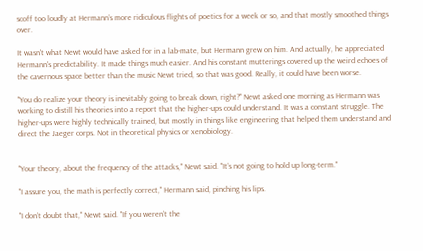scoff too loudly at Hermann’s more ridiculous flights of poetics for a week or so, and that mostly smoothed things over.

It wasn't what Newt would have asked for in a lab-mate, but Hermann grew on him. And actually, he appreciated Hermann's predictability. It made things much easier. And his constant mutterings covered up the weird echoes of the cavernous space better than the music Newt tried, so that was good. Really, it could have been worse.

"You do realize your theory is inevitably going to break down, right?" Newt asked one morning as Hermann was working to distill his theories into a report that the higher-ups could understand. It was a constant struggle. The higher-ups were highly technically trained, but mostly in things like engineering that helped them understand and direct the Jaeger corps. Not in theoretical physics or xenobiology.


"Your theory, about the frequency of the attacks," Newt said. "It’s not going to hold up long-term."

"I assure you, the math is perfectly correct," Hermann said, pinching his lips.

"I don’t doubt that," Newt said. "If you weren’t the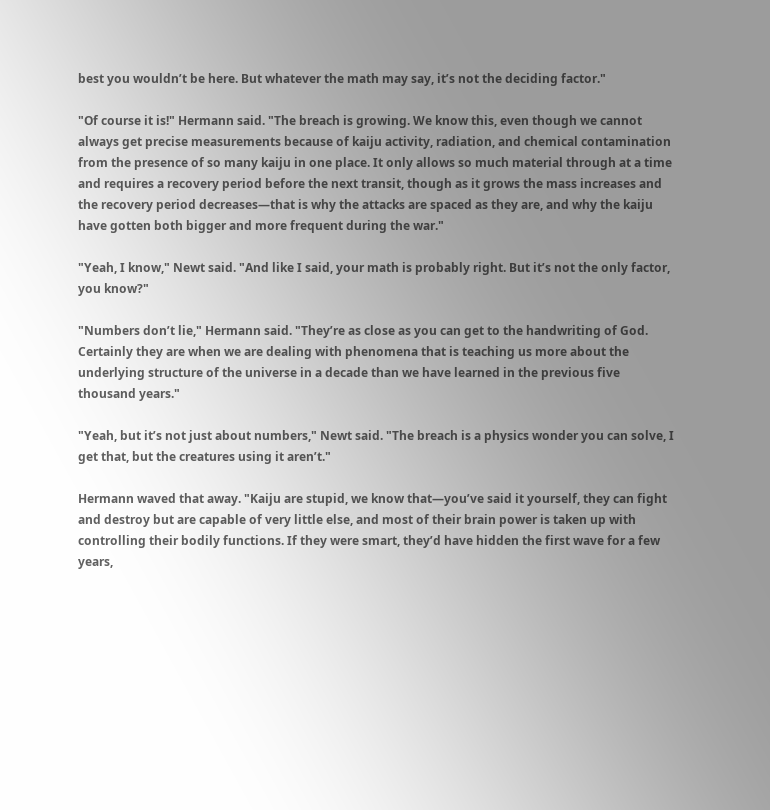best you wouldn’t be here. But whatever the math may say, it’s not the deciding factor."

"Of course it is!" Hermann said. "The breach is growing. We know this, even though we cannot always get precise measurements because of kaiju activity, radiation, and chemical contamination from the presence of so many kaiju in one place. It only allows so much material through at a time and requires a recovery period before the next transit, though as it grows the mass increases and the recovery period decreases—that is why the attacks are spaced as they are, and why the kaiju have gotten both bigger and more frequent during the war."

"Yeah, I know," Newt said. "And like I said, your math is probably right. But it’s not the only factor, you know?"

"Numbers don’t lie," Hermann said. "They’re as close as you can get to the handwriting of God. Certainly they are when we are dealing with phenomena that is teaching us more about the underlying structure of the universe in a decade than we have learned in the previous five thousand years."

"Yeah, but it’s not just about numbers," Newt said. "The breach is a physics wonder you can solve, I get that, but the creatures using it aren’t."

Hermann waved that away. "Kaiju are stupid, we know that—you’ve said it yourself, they can fight and destroy but are capable of very little else, and most of their brain power is taken up with controlling their bodily functions. If they were smart, they’d have hidden the first wave for a few years,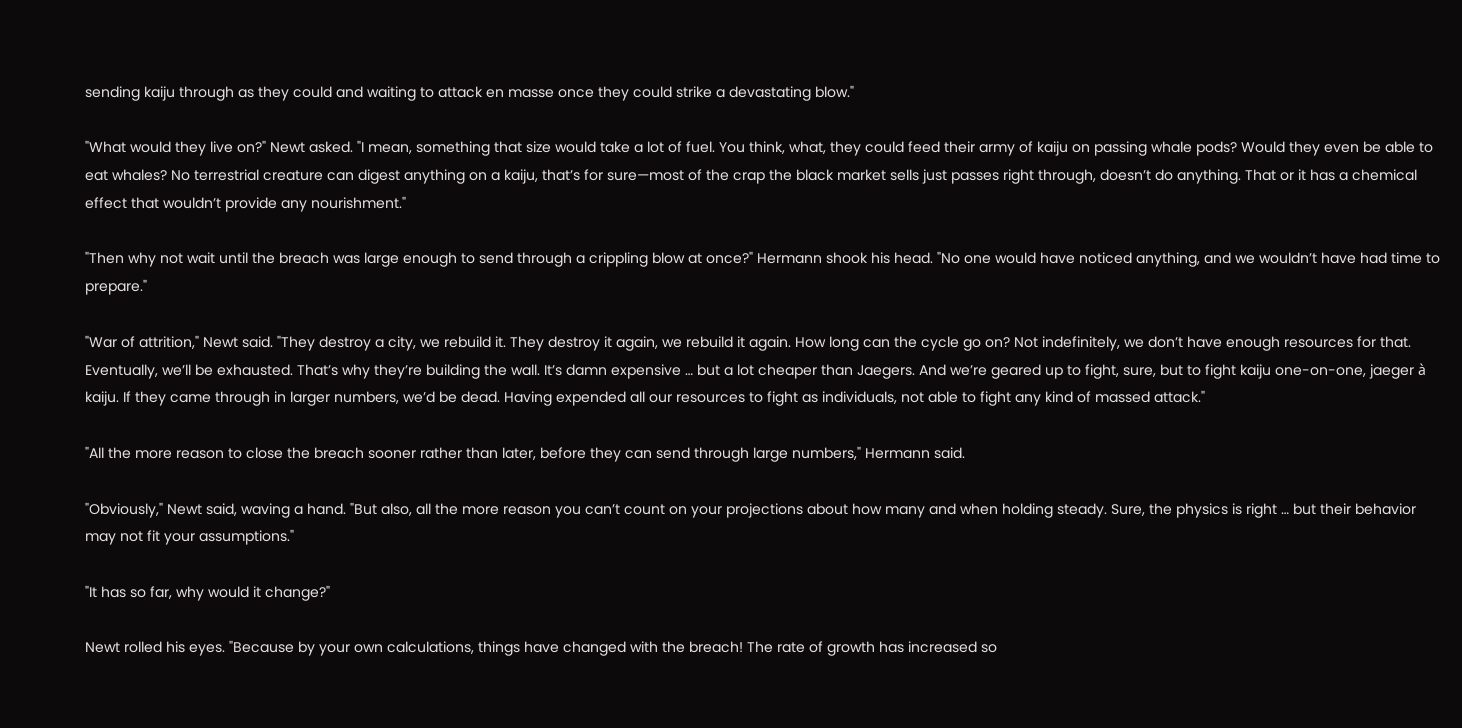sending kaiju through as they could and waiting to attack en masse once they could strike a devastating blow."

"What would they live on?" Newt asked. "I mean, something that size would take a lot of fuel. You think, what, they could feed their army of kaiju on passing whale pods? Would they even be able to eat whales? No terrestrial creature can digest anything on a kaiju, that’s for sure—most of the crap the black market sells just passes right through, doesn’t do anything. That or it has a chemical effect that wouldn’t provide any nourishment."

"Then why not wait until the breach was large enough to send through a crippling blow at once?" Hermann shook his head. "No one would have noticed anything, and we wouldn’t have had time to prepare."

"War of attrition," Newt said. "They destroy a city, we rebuild it. They destroy it again, we rebuild it again. How long can the cycle go on? Not indefinitely, we don’t have enough resources for that. Eventually, we’ll be exhausted. That’s why they’re building the wall. It’s damn expensive … but a lot cheaper than Jaegers. And we’re geared up to fight, sure, but to fight kaiju one-on-one, jaeger à kaiju. If they came through in larger numbers, we’d be dead. Having expended all our resources to fight as individuals, not able to fight any kind of massed attack."

"All the more reason to close the breach sooner rather than later, before they can send through large numbers," Hermann said.

"Obviously," Newt said, waving a hand. "But also, all the more reason you can’t count on your projections about how many and when holding steady. Sure, the physics is right … but their behavior may not fit your assumptions."

"It has so far, why would it change?"

Newt rolled his eyes. "Because by your own calculations, things have changed with the breach! The rate of growth has increased so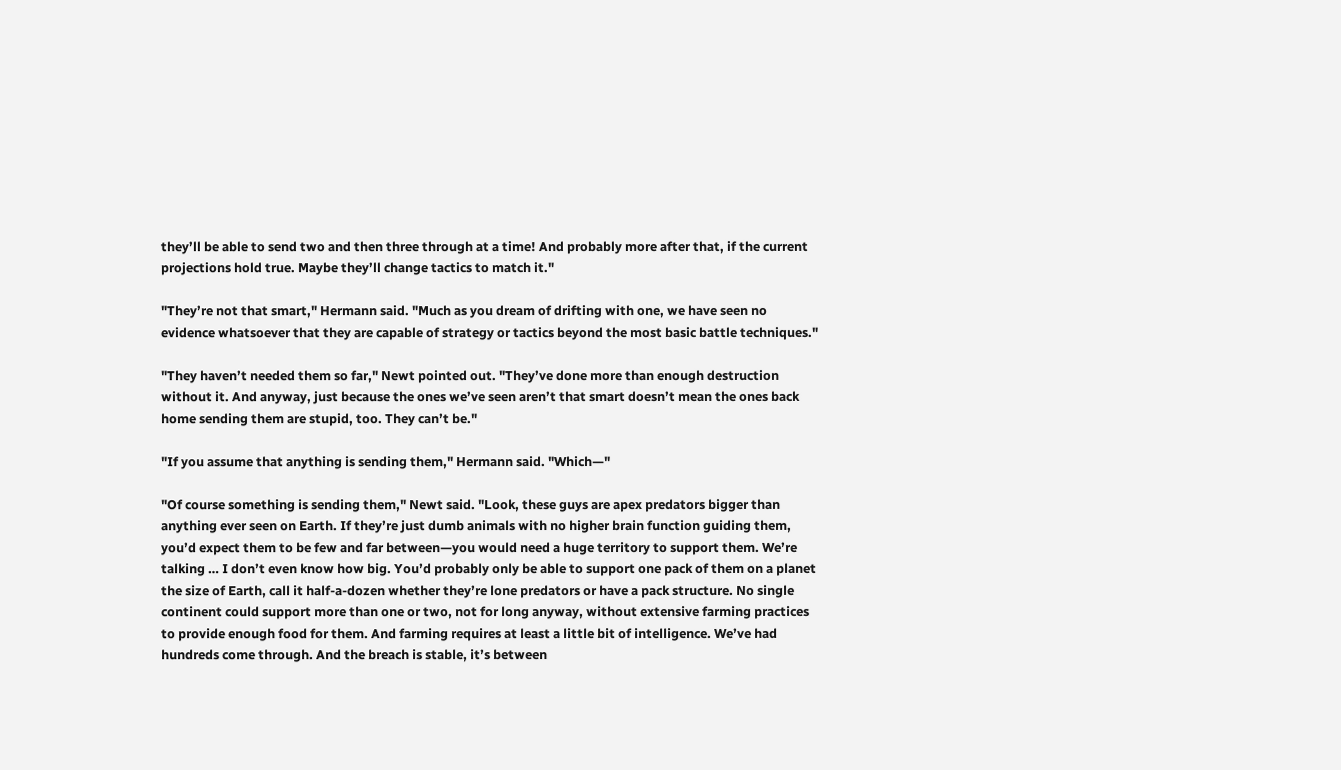they’ll be able to send two and then three through at a time! And probably more after that, if the current projections hold true. Maybe they’ll change tactics to match it."

"They’re not that smart," Hermann said. "Much as you dream of drifting with one, we have seen no evidence whatsoever that they are capable of strategy or tactics beyond the most basic battle techniques."

"They haven’t needed them so far," Newt pointed out. "They’ve done more than enough destruction without it. And anyway, just because the ones we’ve seen aren’t that smart doesn’t mean the ones back home sending them are stupid, too. They can’t be."

"If you assume that anything is sending them," Hermann said. "Which—"

"Of course something is sending them," Newt said. "Look, these guys are apex predators bigger than anything ever seen on Earth. If they’re just dumb animals with no higher brain function guiding them, you’d expect them to be few and far between—you would need a huge territory to support them. We’re talking … I don’t even know how big. You’d probably only be able to support one pack of them on a planet the size of Earth, call it half-a-dozen whether they’re lone predators or have a pack structure. No single continent could support more than one or two, not for long anyway, without extensive farming practices to provide enough food for them. And farming requires at least a little bit of intelligence. We’ve had hundreds come through. And the breach is stable, it’s between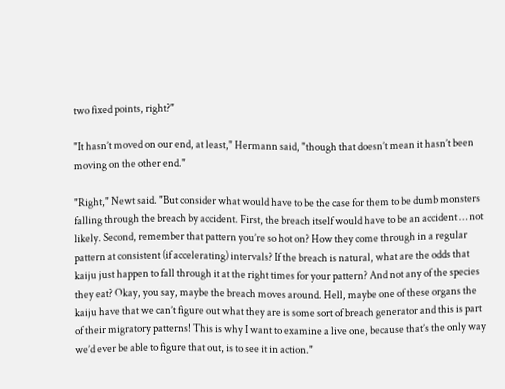two fixed points, right?"

"It hasn’t moved on our end, at least," Hermann said, "though that doesn’t mean it hasn’t been moving on the other end."

"Right," Newt said. "But consider what would have to be the case for them to be dumb monsters falling through the breach by accident. First, the breach itself would have to be an accident … not likely. Second, remember that pattern you’re so hot on? How they come through in a regular pattern at consistent (if accelerating) intervals? If the breach is natural, what are the odds that kaiju just happen to fall through it at the right times for your pattern? And not any of the species they eat? Okay, you say, maybe the breach moves around. Hell, maybe one of these organs the kaiju have that we can’t figure out what they are is some sort of breach generator and this is part of their migratory patterns! This is why I want to examine a live one, because that’s the only way we’d ever be able to figure that out, is to see it in action."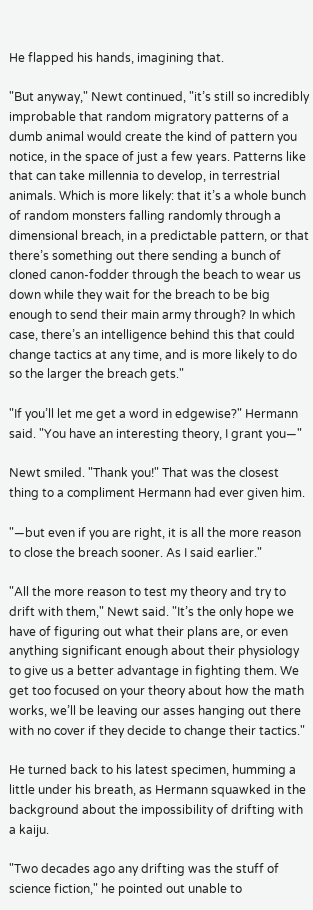He flapped his hands, imagining that.

"But anyway," Newt continued, "it’s still so incredibly improbable that random migratory patterns of a dumb animal would create the kind of pattern you notice, in the space of just a few years. Patterns like that can take millennia to develop, in terrestrial animals. Which is more likely: that it’s a whole bunch of random monsters falling randomly through a dimensional breach, in a predictable pattern, or that there’s something out there sending a bunch of cloned canon-fodder through the beach to wear us down while they wait for the breach to be big enough to send their main army through? In which case, there’s an intelligence behind this that could change tactics at any time, and is more likely to do so the larger the breach gets."

"If you’ll let me get a word in edgewise?" Hermann said. "You have an interesting theory, I grant you—"

Newt smiled. "Thank you!" That was the closest thing to a compliment Hermann had ever given him.

"—but even if you are right, it is all the more reason to close the breach sooner. As I said earlier."

"All the more reason to test my theory and try to drift with them," Newt said. "It’s the only hope we have of figuring out what their plans are, or even anything significant enough about their physiology to give us a better advantage in fighting them. We get too focused on your theory about how the math works, we’ll be leaving our asses hanging out there with no cover if they decide to change their tactics."

He turned back to his latest specimen, humming a little under his breath, as Hermann squawked in the background about the impossibility of drifting with a kaiju.

"Two decades ago any drifting was the stuff of science fiction," he pointed out unable to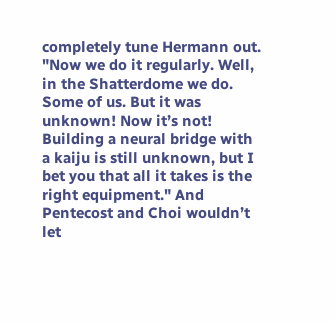completely tune Hermann out. "Now we do it regularly. Well, in the Shatterdome we do. Some of us. But it was unknown! Now it’s not! Building a neural bridge with a kaiju is still unknown, but I bet you that all it takes is the right equipment." And Pentecost and Choi wouldn’t let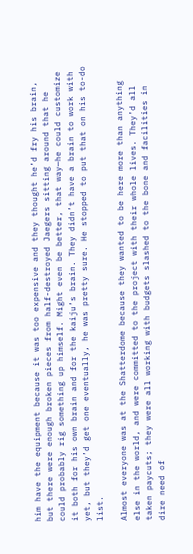him have the equipment because it was too expensive and they thought he’d fry his brain, but there were enough broken pieces from half-destroyed Jaegers sitting around that he could probably rig something up himself. Might even be better, that way—he could customize it both for his own brain and for the kaiju’s brain. They didn’t have a brain to work with yet, but they’d get one eventually, he was pretty sure. He stopped to put that on his to-do list.

Almost everyone was at the Shatterdome because they wanted to be here more than anything else in the world, and were committed to the project with their whole lives. They’d all taken paycuts; they were all working with budgets slashed to the bone and facilities in dire need of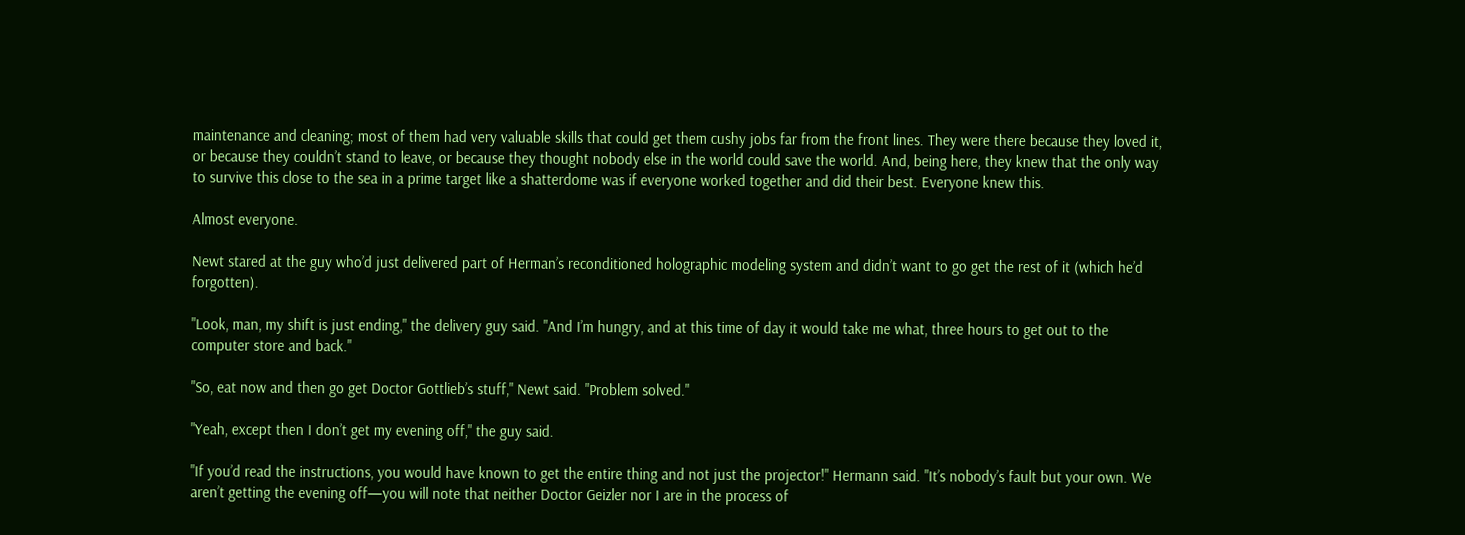maintenance and cleaning; most of them had very valuable skills that could get them cushy jobs far from the front lines. They were there because they loved it, or because they couldn’t stand to leave, or because they thought nobody else in the world could save the world. And, being here, they knew that the only way to survive this close to the sea in a prime target like a shatterdome was if everyone worked together and did their best. Everyone knew this.

Almost everyone.

Newt stared at the guy who’d just delivered part of Herman’s reconditioned holographic modeling system and didn’t want to go get the rest of it (which he’d forgotten).

"Look, man, my shift is just ending," the delivery guy said. "And I’m hungry, and at this time of day it would take me what, three hours to get out to the computer store and back."

"So, eat now and then go get Doctor Gottlieb’s stuff," Newt said. "Problem solved."

"Yeah, except then I don’t get my evening off," the guy said.

"If you’d read the instructions, you would have known to get the entire thing and not just the projector!" Hermann said. "It’s nobody’s fault but your own. We aren’t getting the evening off—you will note that neither Doctor Geizler nor I are in the process of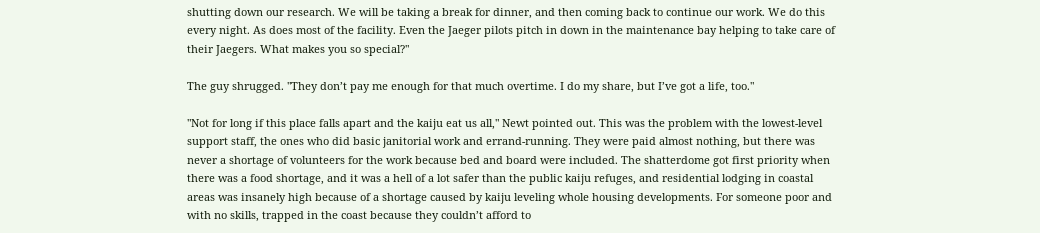shutting down our research. We will be taking a break for dinner, and then coming back to continue our work. We do this every night. As does most of the facility. Even the Jaeger pilots pitch in down in the maintenance bay helping to take care of their Jaegers. What makes you so special?"

The guy shrugged. "They don’t pay me enough for that much overtime. I do my share, but I’ve got a life, too."

"Not for long if this place falls apart and the kaiju eat us all," Newt pointed out. This was the problem with the lowest-level support staff, the ones who did basic janitorial work and errand-running. They were paid almost nothing, but there was never a shortage of volunteers for the work because bed and board were included. The shatterdome got first priority when there was a food shortage, and it was a hell of a lot safer than the public kaiju refuges, and residential lodging in coastal areas was insanely high because of a shortage caused by kaiju leveling whole housing developments. For someone poor and with no skills, trapped in the coast because they couldn’t afford to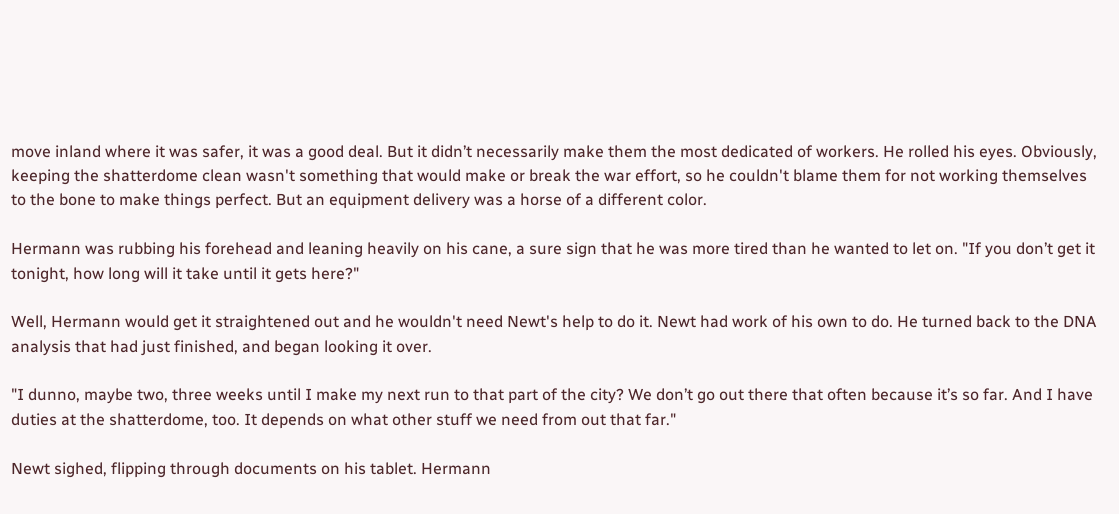move inland where it was safer, it was a good deal. But it didn’t necessarily make them the most dedicated of workers. He rolled his eyes. Obviously, keeping the shatterdome clean wasn't something that would make or break the war effort, so he couldn't blame them for not working themselves to the bone to make things perfect. But an equipment delivery was a horse of a different color.

Hermann was rubbing his forehead and leaning heavily on his cane, a sure sign that he was more tired than he wanted to let on. "If you don’t get it tonight, how long will it take until it gets here?"

Well, Hermann would get it straightened out and he wouldn't need Newt's help to do it. Newt had work of his own to do. He turned back to the DNA analysis that had just finished, and began looking it over.

"I dunno, maybe two, three weeks until I make my next run to that part of the city? We don’t go out there that often because it’s so far. And I have duties at the shatterdome, too. It depends on what other stuff we need from out that far."

Newt sighed, flipping through documents on his tablet. Hermann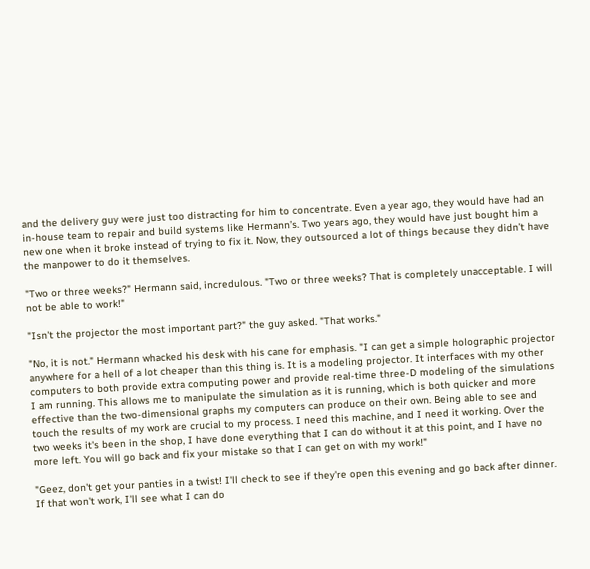and the delivery guy were just too distracting for him to concentrate. Even a year ago, they would have had an in-house team to repair and build systems like Hermann’s. Two years ago, they would have just bought him a new one when it broke instead of trying to fix it. Now, they outsourced a lot of things because they didn’t have the manpower to do it themselves.

"Two or three weeks?" Hermann said, incredulous. "Two or three weeks? That is completely unacceptable. I will not be able to work!"

"Isn't the projector the most important part?" the guy asked. "That works."

"No, it is not." Hermann whacked his desk with his cane for emphasis. "I can get a simple holographic projector anywhere for a hell of a lot cheaper than this thing is. It is a modeling projector. It interfaces with my other computers to both provide extra computing power and provide real-time three-D modeling of the simulations I am running. This allows me to manipulate the simulation as it is running, which is both quicker and more effective than the two-dimensional graphs my computers can produce on their own. Being able to see and touch the results of my work are crucial to my process. I need this machine, and I need it working. Over the two weeks it's been in the shop, I have done everything that I can do without it at this point, and I have no more left. You will go back and fix your mistake so that I can get on with my work!"

"Geez, don't get your panties in a twist! I'll check to see if they're open this evening and go back after dinner. If that won't work, I'll see what I can do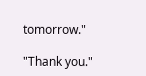tomorrow."

"Thank you."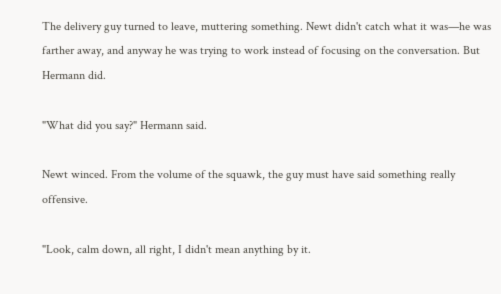The delivery guy turned to leave, muttering something. Newt didn't catch what it was—he was farther away, and anyway he was trying to work instead of focusing on the conversation. But Hermann did.

"What did you say?" Hermann said.

Newt winced. From the volume of the squawk, the guy must have said something really offensive.

"Look, calm down, all right, I didn't mean anything by it.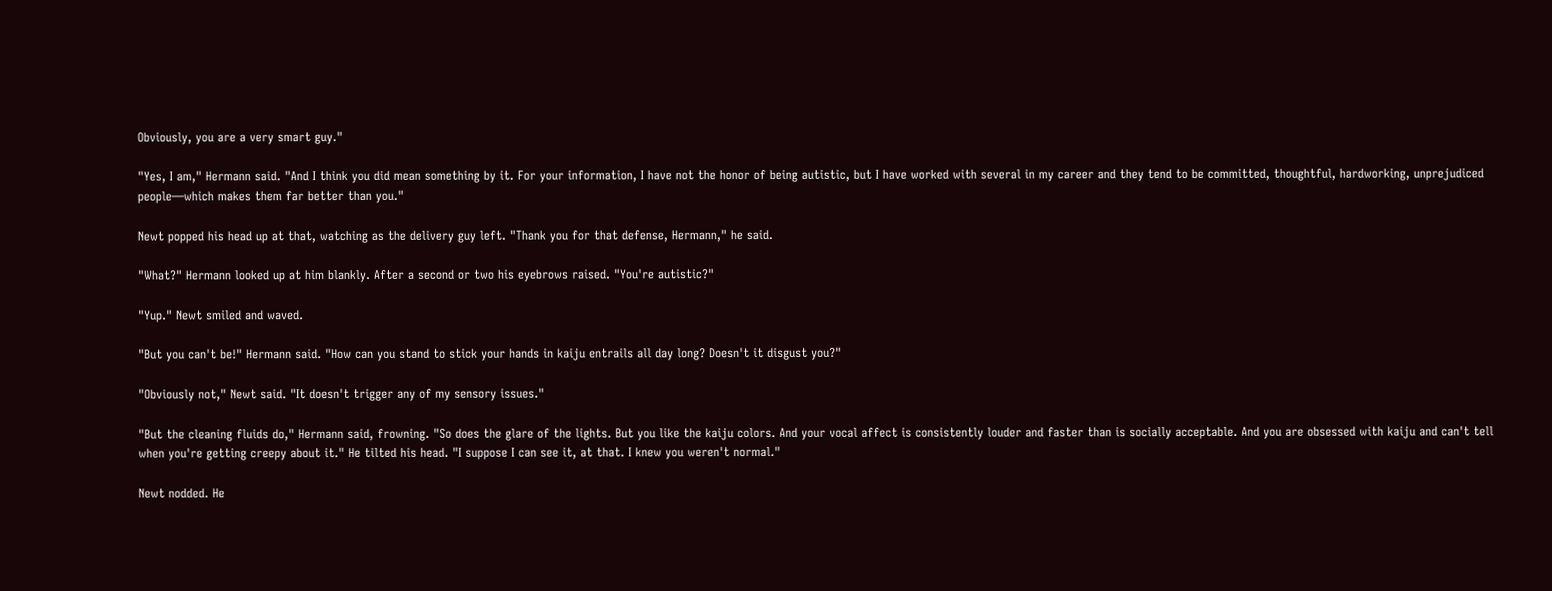Obviously, you are a very smart guy."

"Yes, I am," Hermann said. "And I think you did mean something by it. For your information, I have not the honor of being autistic, but I have worked with several in my career and they tend to be committed, thoughtful, hardworking, unprejudiced people—which makes them far better than you."

Newt popped his head up at that, watching as the delivery guy left. "Thank you for that defense, Hermann," he said.

"What?" Hermann looked up at him blankly. After a second or two his eyebrows raised. "You're autistic?"

"Yup." Newt smiled and waved.

"But you can't be!" Hermann said. "How can you stand to stick your hands in kaiju entrails all day long? Doesn't it disgust you?"

"Obviously not," Newt said. "It doesn't trigger any of my sensory issues."

"But the cleaning fluids do," Hermann said, frowning. "So does the glare of the lights. But you like the kaiju colors. And your vocal affect is consistently louder and faster than is socially acceptable. And you are obsessed with kaiju and can't tell when you're getting creepy about it." He tilted his head. "I suppose I can see it, at that. I knew you weren't normal."

Newt nodded. He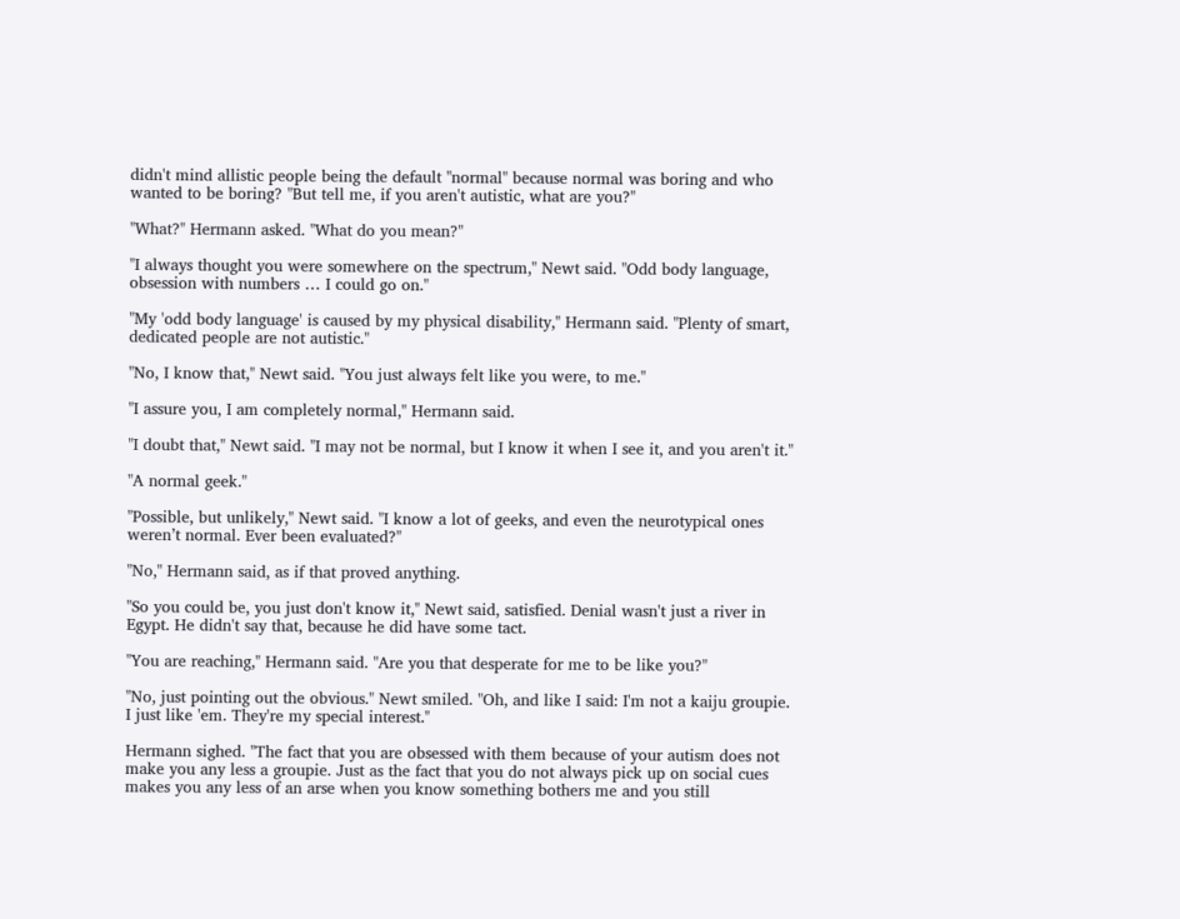didn't mind allistic people being the default "normal" because normal was boring and who wanted to be boring? "But tell me, if you aren't autistic, what are you?"

"What?" Hermann asked. "What do you mean?"

"I always thought you were somewhere on the spectrum," Newt said. "Odd body language, obsession with numbers … I could go on."

"My 'odd body language' is caused by my physical disability," Hermann said. "Plenty of smart, dedicated people are not autistic."

"No, I know that," Newt said. "You just always felt like you were, to me."

"I assure you, I am completely normal," Hermann said.

"I doubt that," Newt said. "I may not be normal, but I know it when I see it, and you aren't it."

"A normal geek."

"Possible, but unlikely," Newt said. "I know a lot of geeks, and even the neurotypical ones weren’t normal. Ever been evaluated?"

"No," Hermann said, as if that proved anything.

"So you could be, you just don't know it," Newt said, satisfied. Denial wasn't just a river in Egypt. He didn't say that, because he did have some tact.

"You are reaching," Hermann said. "Are you that desperate for me to be like you?"

"No, just pointing out the obvious." Newt smiled. "Oh, and like I said: I'm not a kaiju groupie. I just like 'em. They're my special interest."

Hermann sighed. "The fact that you are obsessed with them because of your autism does not make you any less a groupie. Just as the fact that you do not always pick up on social cues makes you any less of an arse when you know something bothers me and you still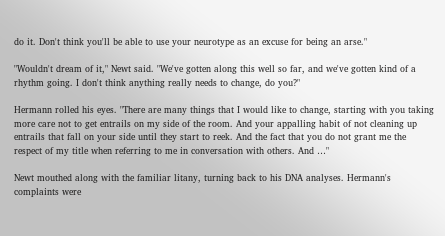do it. Don't think you'll be able to use your neurotype as an excuse for being an arse."

"Wouldn't dream of it," Newt said. "We've gotten along this well so far, and we've gotten kind of a rhythm going. I don't think anything really needs to change, do you?"

Hermann rolled his eyes. "There are many things that I would like to change, starting with you taking more care not to get entrails on my side of the room. And your appalling habit of not cleaning up entrails that fall on your side until they start to reek. And the fact that you do not grant me the respect of my title when referring to me in conversation with others. And …"

Newt mouthed along with the familiar litany, turning back to his DNA analyses. Hermann's complaints were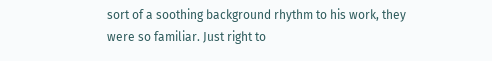sort of a soothing background rhythm to his work, they were so familiar. Just right to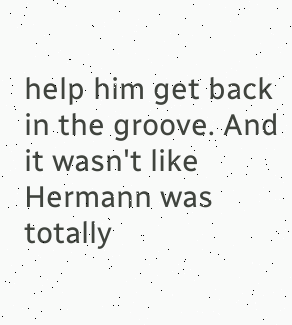help him get back in the groove. And it wasn't like Hermann was totally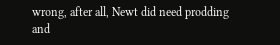wrong, after all, Newt did need prodding and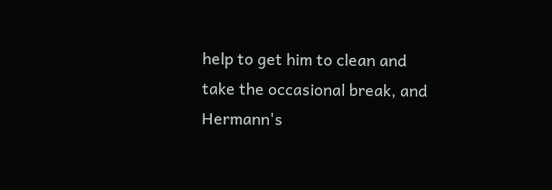help to get him to clean and take the occasional break, and Hermann's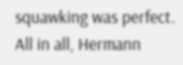squawking was perfect. All in all, Hermann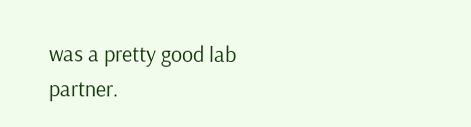was a pretty good lab partner.